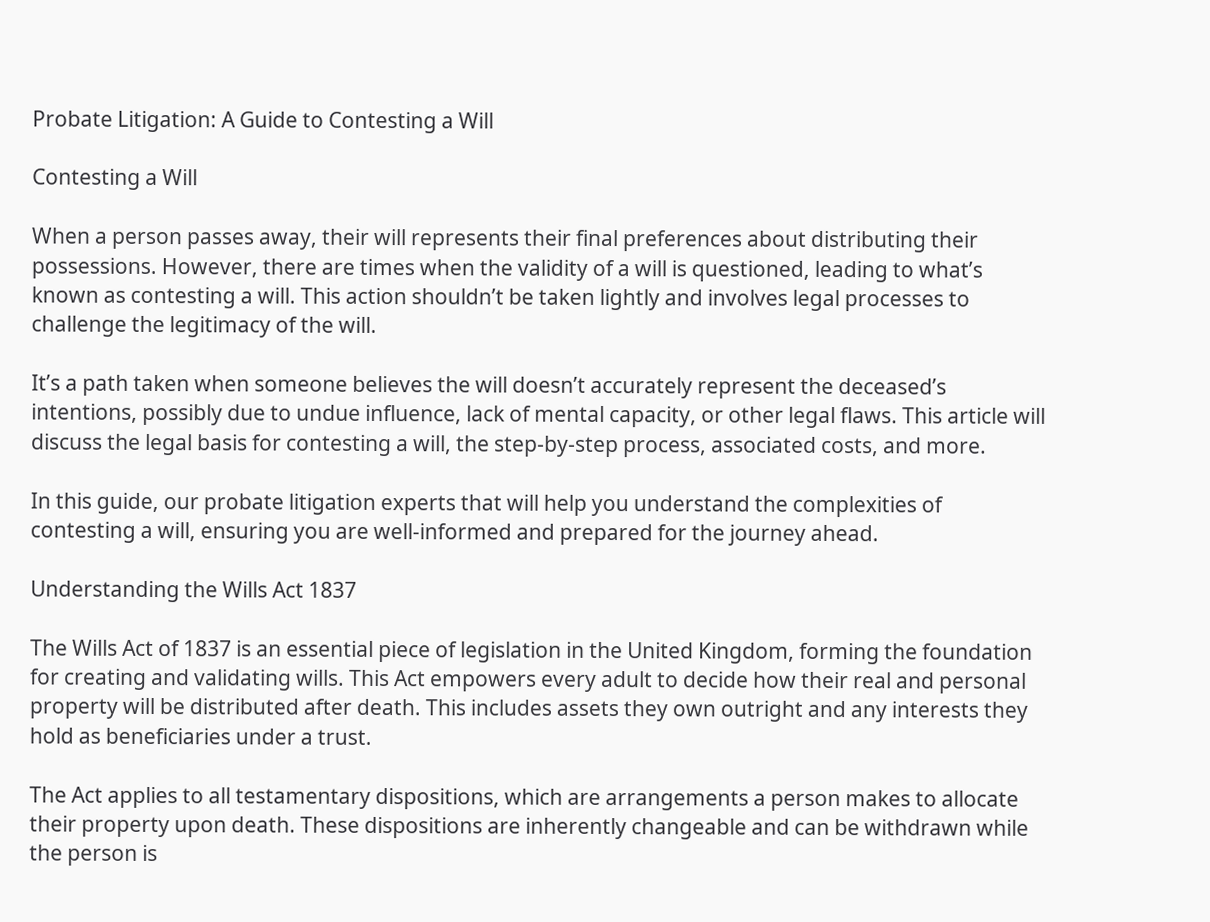Probate Litigation: A Guide to Contesting a Will

Contesting a Will

When a person passes away, their will represents their final preferences about distributing their possessions. However, there are times when the validity of a will is questioned, leading to what’s known as contesting a will. This action shouldn’t be taken lightly and involves legal processes to challenge the legitimacy of the will.

It’s a path taken when someone believes the will doesn’t accurately represent the deceased’s intentions, possibly due to undue influence, lack of mental capacity, or other legal flaws. This article will discuss the legal basis for contesting a will, the step-by-step process, associated costs, and more.

In this guide, our probate litigation experts that will help you understand the complexities of contesting a will, ensuring you are well-informed and prepared for the journey ahead.

Understanding the Wills Act 1837

The Wills Act of 1837 is an essential piece of legislation in the United Kingdom, forming the foundation for creating and validating wills. This Act empowers every adult to decide how their real and personal property will be distributed after death. This includes assets they own outright and any interests they hold as beneficiaries under a trust.

The Act applies to all testamentary dispositions, which are arrangements a person makes to allocate their property upon death. These dispositions are inherently changeable and can be withdrawn while the person is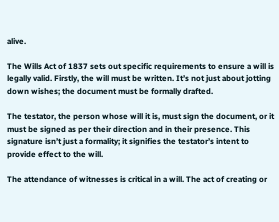alive.

The Wills Act of 1837 sets out specific requirements to ensure a will is legally valid. Firstly, the will must be written. It’s not just about jotting down wishes; the document must be formally drafted.

The testator, the person whose will it is, must sign the document, or it must be signed as per their direction and in their presence. This signature isn’t just a formality; it signifies the testator’s intent to provide effect to the will.

The attendance of witnesses is critical in a will. The act of creating or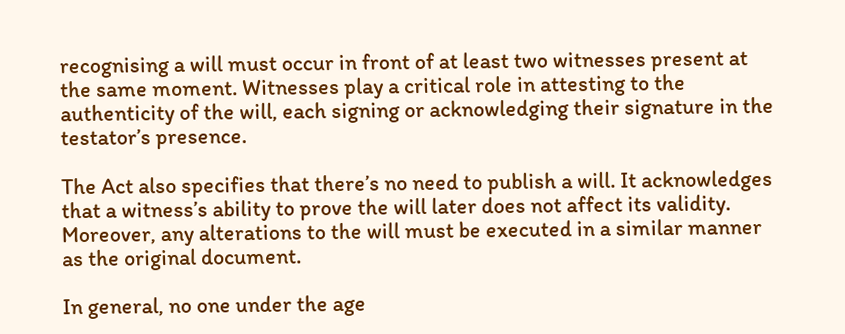recognising a will must occur in front of at least two witnesses present at the same moment. Witnesses play a critical role in attesting to the authenticity of the will, each signing or acknowledging their signature in the testator’s presence.

The Act also specifies that there’s no need to publish a will. It acknowledges that a witness’s ability to prove the will later does not affect its validity. Moreover, any alterations to the will must be executed in a similar manner as the original document.

In general, no one under the age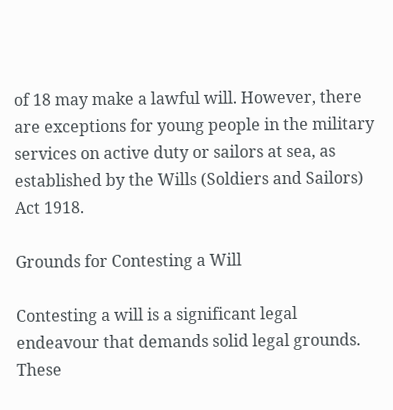of 18 may make a lawful will. However, there are exceptions for young people in the military services on active duty or sailors at sea, as established by the Wills (Soldiers and Sailors) Act 1918.

Grounds for Contesting a Will

Contesting a will is a significant legal endeavour that demands solid legal grounds. These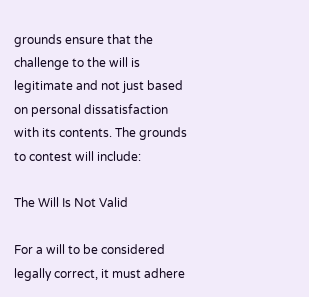grounds ensure that the challenge to the will is legitimate and not just based on personal dissatisfaction with its contents. The grounds to contest will include:

The Will Is Not Valid

For a will to be considered legally correct, it must adhere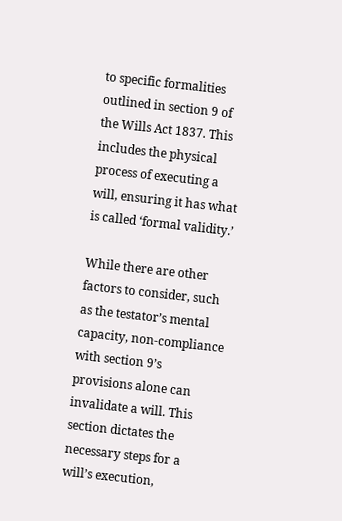to specific formalities outlined in section 9 of the Wills Act 1837. This includes the physical process of executing a will, ensuring it has what is called ‘formal validity.’

While there are other factors to consider, such as the testator’s mental capacity, non-compliance with section 9’s provisions alone can invalidate a will. This section dictates the necessary steps for a will’s execution,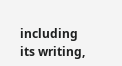including its writing,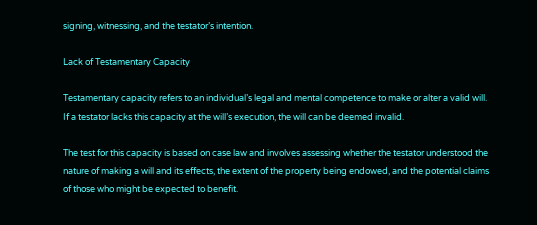signing, witnessing, and the testator’s intention.

Lack of Testamentary Capacity

Testamentary capacity refers to an individual’s legal and mental competence to make or alter a valid will. If a testator lacks this capacity at the will’s execution, the will can be deemed invalid.

The test for this capacity is based on case law and involves assessing whether the testator understood the nature of making a will and its effects, the extent of the property being endowed, and the potential claims of those who might be expected to benefit.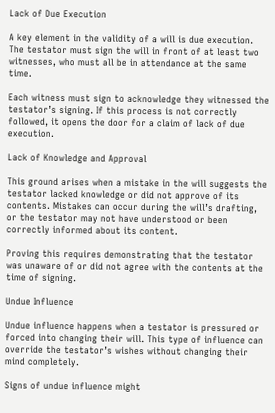Lack of Due Execution

A key element in the validity of a will is due execution. The testator must sign the will in front of at least two witnesses, who must all be in attendance at the same time.

Each witness must sign to acknowledge they witnessed the testator’s signing. If this process is not correctly followed, it opens the door for a claim of lack of due execution.

Lack of Knowledge and Approval

This ground arises when a mistake in the will suggests the testator lacked knowledge or did not approve of its contents. Mistakes can occur during the will’s drafting, or the testator may not have understood or been correctly informed about its content.

Proving this requires demonstrating that the testator was unaware of or did not agree with the contents at the time of signing.

Undue Influence

Undue influence happens when a testator is pressured or forced into changing their will. This type of influence can override the testator’s wishes without changing their mind completely.

Signs of undue influence might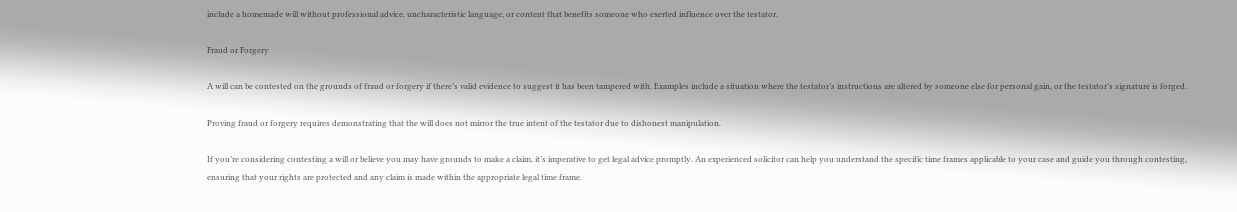include a homemade will without professional advice, uncharacteristic language, or content that benefits someone who exerted influence over the testator.

Fraud or Forgery

A will can be contested on the grounds of fraud or forgery if there’s valid evidence to suggest it has been tampered with. Examples include a situation where the testator’s instructions are altered by someone else for personal gain, or the testator’s signature is forged.

Proving fraud or forgery requires demonstrating that the will does not mirror the true intent of the testator due to dishonest manipulation.

If you’re considering contesting a will or believe you may have grounds to make a claim, it’s imperative to get legal advice promptly. An experienced solicitor can help you understand the specific time frames applicable to your case and guide you through contesting, ensuring that your rights are protected and any claim is made within the appropriate legal time frame.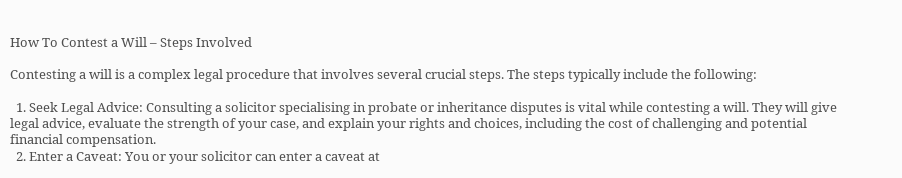How To Contest a Will – Steps Involved

Contesting a will is a complex legal procedure that involves several crucial steps. The steps typically include the following:

  1. Seek Legal Advice: Consulting a solicitor specialising in probate or inheritance disputes is vital while contesting a will. They will give legal advice, evaluate the strength of your case, and explain your rights and choices, including the cost of challenging and potential financial compensation.
  2. Enter a Caveat: You or your solicitor can enter a caveat at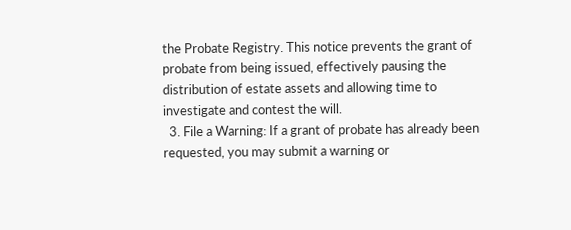the Probate Registry. This notice prevents the grant of probate from being issued, effectively pausing the distribution of estate assets and allowing time to investigate and contest the will.
  3. File a Warning: If a grant of probate has already been requested, you may submit a warning or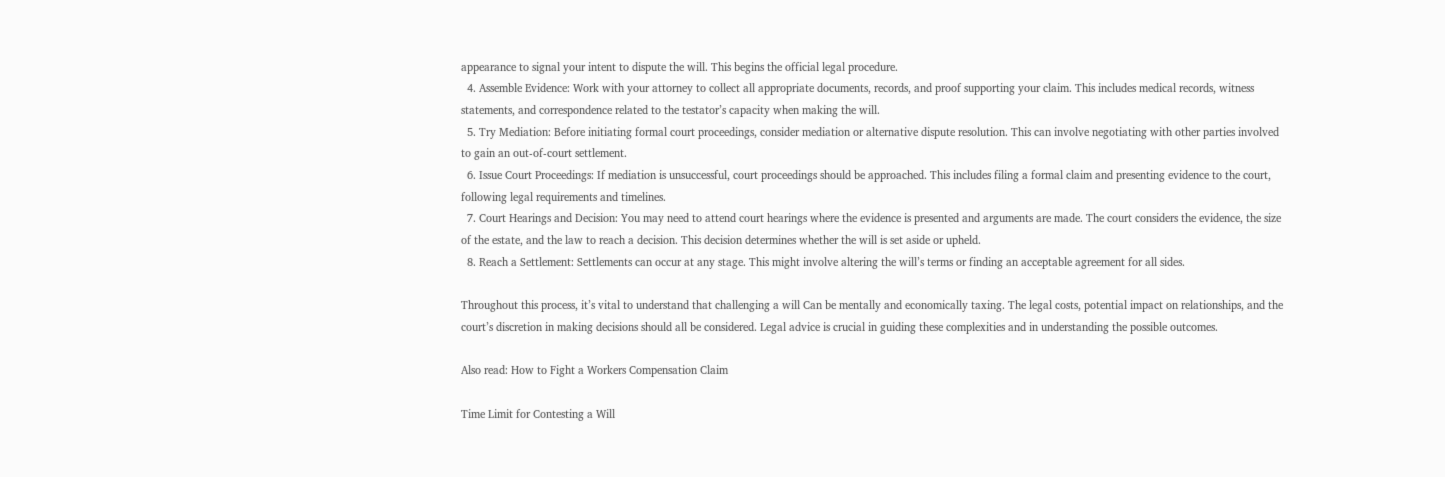appearance to signal your intent to dispute the will. This begins the official legal procedure.
  4. Assemble Evidence: Work with your attorney to collect all appropriate documents, records, and proof supporting your claim. This includes medical records, witness statements, and correspondence related to the testator’s capacity when making the will.
  5. Try Mediation: Before initiating formal court proceedings, consider mediation or alternative dispute resolution. This can involve negotiating with other parties involved to gain an out-of-court settlement.
  6. Issue Court Proceedings: If mediation is unsuccessful, court proceedings should be approached. This includes filing a formal claim and presenting evidence to the court, following legal requirements and timelines.
  7. Court Hearings and Decision: You may need to attend court hearings where the evidence is presented and arguments are made. The court considers the evidence, the size of the estate, and the law to reach a decision. This decision determines whether the will is set aside or upheld.
  8. Reach a Settlement: Settlements can occur at any stage. This might involve altering the will’s terms or finding an acceptable agreement for all sides.

Throughout this process, it’s vital to understand that challenging a will Can be mentally and economically taxing. The legal costs, potential impact on relationships, and the court’s discretion in making decisions should all be considered. Legal advice is crucial in guiding these complexities and in understanding the possible outcomes.

Also read: How to Fight a Workers Compensation Claim

Time Limit for Contesting a Will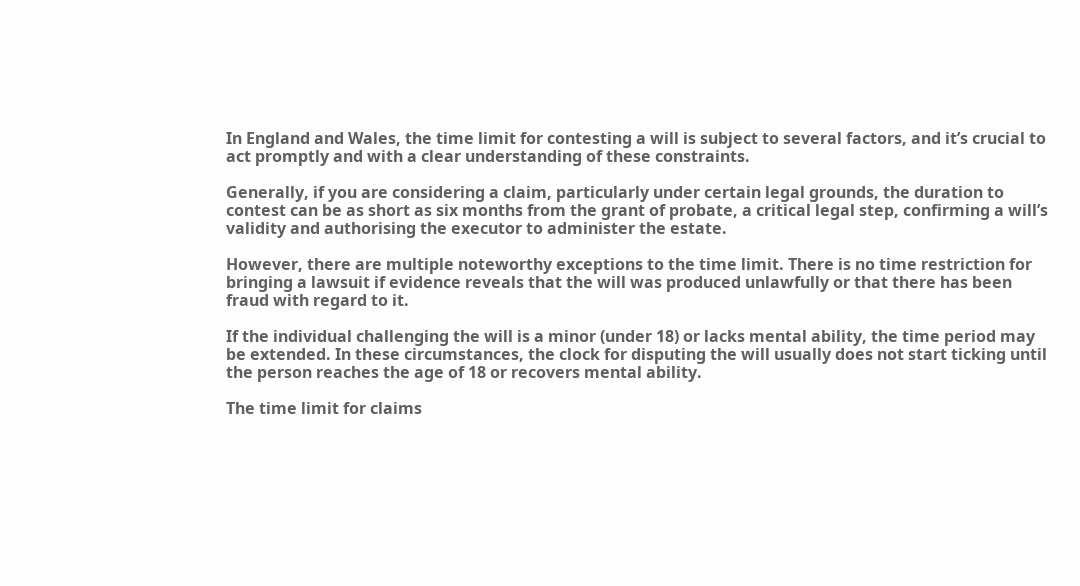In England and Wales, the time limit for contesting a will is subject to several factors, and it’s crucial to act promptly and with a clear understanding of these constraints.

Generally, if you are considering a claim, particularly under certain legal grounds, the duration to contest can be as short as six months from the grant of probate, a critical legal step, confirming a will’s validity and authorising the executor to administer the estate.

However, there are multiple noteworthy exceptions to the time limit. There is no time restriction for bringing a lawsuit if evidence reveals that the will was produced unlawfully or that there has been fraud with regard to it.

If the individual challenging the will is a minor (under 18) or lacks mental ability, the time period may be extended. In these circumstances, the clock for disputing the will usually does not start ticking until the person reaches the age of 18 or recovers mental ability.

The time limit for claims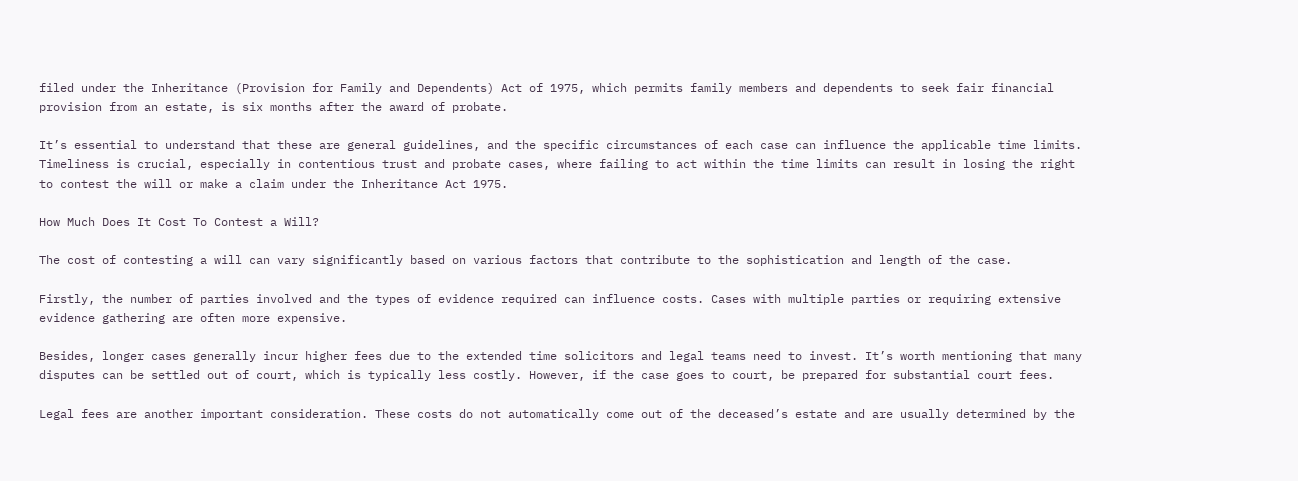filed under the Inheritance (Provision for Family and Dependents) Act of 1975, which permits family members and dependents to seek fair financial provision from an estate, is six months after the award of probate.

It’s essential to understand that these are general guidelines, and the specific circumstances of each case can influence the applicable time limits. Timeliness is crucial, especially in contentious trust and probate cases, where failing to act within the time limits can result in losing the right to contest the will or make a claim under the Inheritance Act 1975.

How Much Does It Cost To Contest a Will?

The cost of contesting a will can vary significantly based on various factors that contribute to the sophistication and length of the case.

Firstly, the number of parties involved and the types of evidence required can influence costs. Cases with multiple parties or requiring extensive evidence gathering are often more expensive.

Besides, longer cases generally incur higher fees due to the extended time solicitors and legal teams need to invest. It’s worth mentioning that many disputes can be settled out of court, which is typically less costly. However, if the case goes to court, be prepared for substantial court fees.

Legal fees are another important consideration. These costs do not automatically come out of the deceased’s estate and are usually determined by the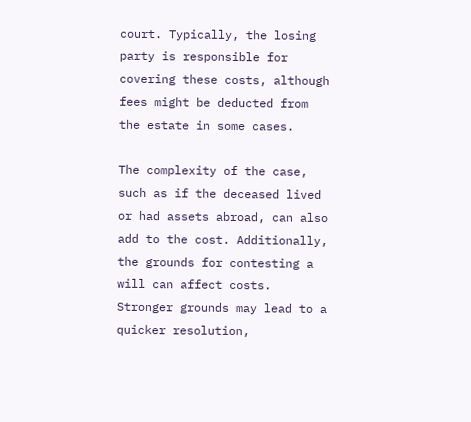court. Typically, the losing party is responsible for covering these costs, although fees might be deducted from the estate in some cases.

The complexity of the case, such as if the deceased lived or had assets abroad, can also add to the cost. Additionally, the grounds for contesting a will can affect costs. Stronger grounds may lead to a quicker resolution,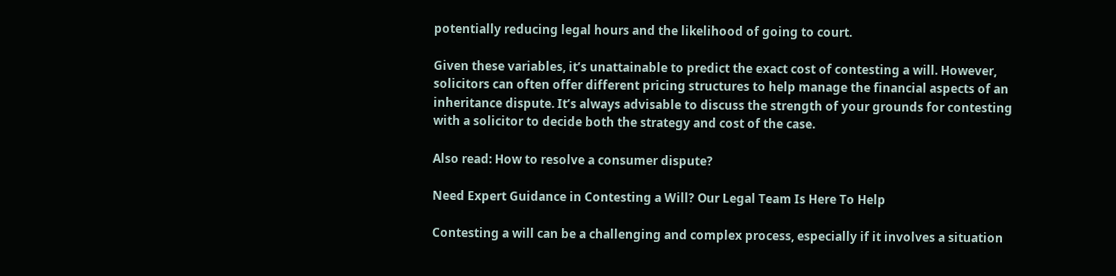potentially reducing legal hours and the likelihood of going to court.

Given these variables, it’s unattainable to predict the exact cost of contesting a will. However, solicitors can often offer different pricing structures to help manage the financial aspects of an inheritance dispute. It’s always advisable to discuss the strength of your grounds for contesting with a solicitor to decide both the strategy and cost of the case.

Also read: How to resolve a consumer dispute?

Need Expert Guidance in Contesting a Will? Our Legal Team Is Here To Help

Contesting a will can be a challenging and complex process, especially if it involves a situation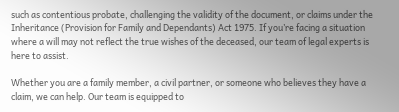such as contentious probate, challenging the validity of the document, or claims under the Inheritance (Provision for Family and Dependants) Act 1975. If you’re facing a situation where a will may not reflect the true wishes of the deceased, our team of legal experts is here to assist.

Whether you are a family member, a civil partner, or someone who believes they have a claim, we can help. Our team is equipped to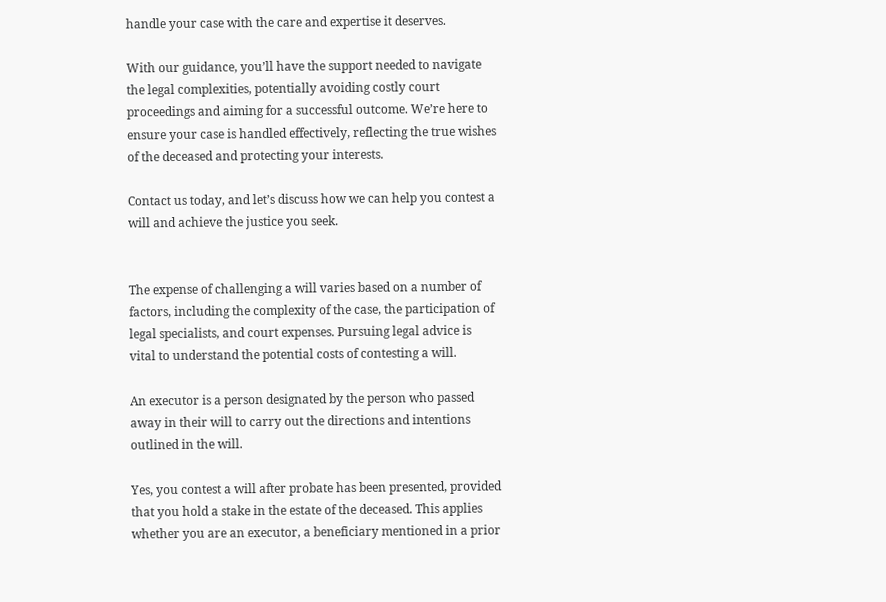handle your case with the care and expertise it deserves.

With our guidance, you’ll have the support needed to navigate the legal complexities, potentially avoiding costly court proceedings and aiming for a successful outcome. We’re here to ensure your case is handled effectively, reflecting the true wishes of the deceased and protecting your interests.

Contact us today, and let’s discuss how we can help you contest a will and achieve the justice you seek.


The expense of challenging a will varies based on a number of factors, including the complexity of the case, the participation of legal specialists, and court expenses. Pursuing legal advice is vital to understand the potential costs of contesting a will.

An executor is a person designated by the person who passed away in their will to carry out the directions and intentions outlined in the will.

Yes, you contest a will after probate has been presented, provided that you hold a stake in the estate of the deceased. This applies whether you are an executor, a beneficiary mentioned in a prior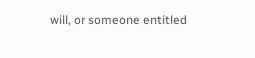will, or someone entitled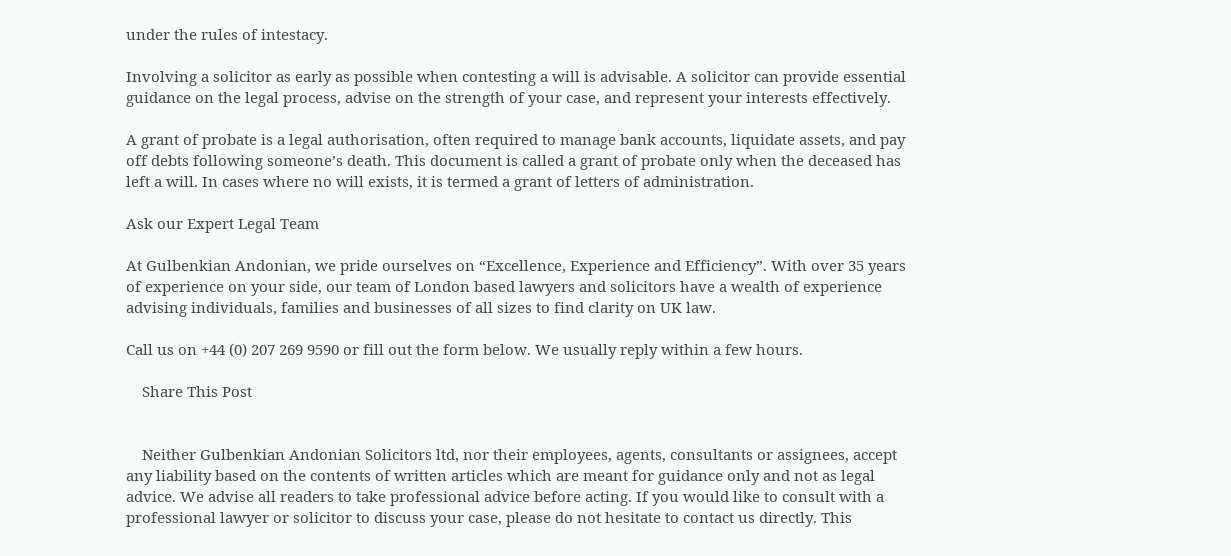under the rules of intestacy.

Involving a solicitor as early as possible when contesting a will is advisable. A solicitor can provide essential guidance on the legal process, advise on the strength of your case, and represent your interests effectively.

A grant of probate is a legal authorisation, often required to manage bank accounts, liquidate assets, and pay off debts following someone’s death. This document is called a grant of probate only when the deceased has left a will. In cases where no will exists, it is termed a grant of letters of administration.

Ask our Expert Legal Team

At Gulbenkian Andonian, we pride ourselves on “Excellence, Experience and Efficiency”. With over 35 years of experience on your side, our team of London based lawyers and solicitors have a wealth of experience advising individuals, families and businesses of all sizes to find clarity on UK law.

Call us on +44 (0) 207 269 9590 or fill out the form below. We usually reply within a few hours.

    Share This Post


    Neither Gulbenkian Andonian Solicitors ltd, nor their employees, agents, consultants or assignees, accept any liability based on the contents of written articles which are meant for guidance only and not as legal advice. We advise all readers to take professional advice before acting. If you would like to consult with a professional lawyer or solicitor to discuss your case, please do not hesitate to contact us directly. This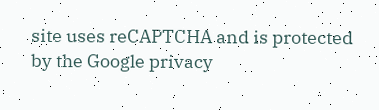site uses reCAPTCHA and is protected by the Google privacy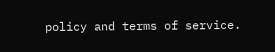policy and terms of service.